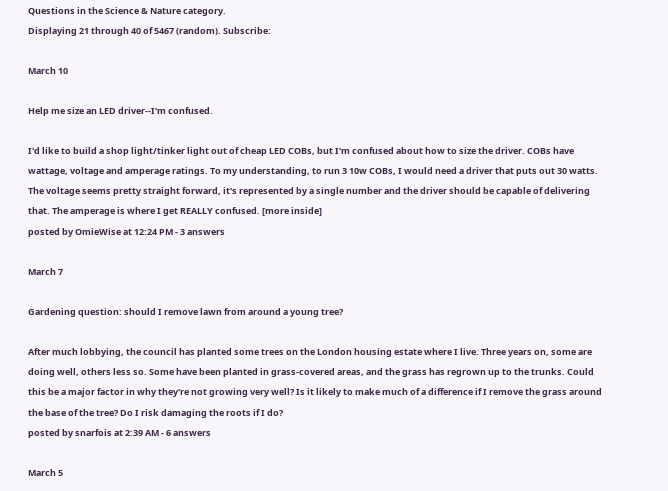Questions in the Science & Nature category.
Displaying 21 through 40 of 5467 (random). Subscribe:

March 10

Help me size an LED driver--I'm confused.

I'd like to build a shop light/tinker light out of cheap LED COBs, but I'm confused about how to size the driver. COBs have wattage, voltage and amperage ratings. To my understanding, to run 3 10w COBs, I would need a driver that puts out 30 watts. The voltage seems pretty straight forward, it's represented by a single number and the driver should be capable of delivering that. The amperage is where I get REALLY confused. [more inside]
posted by OmieWise at 12:24 PM - 3 answers

March 7

Gardening question: should I remove lawn from around a young tree?

After much lobbying, the council has planted some trees on the London housing estate where I live. Three years on, some are doing well, others less so. Some have been planted in grass-covered areas, and the grass has regrown up to the trunks. Could this be a major factor in why they're not growing very well? Is it likely to make much of a difference if I remove the grass around the base of the tree? Do I risk damaging the roots if I do?
posted by snarfois at 2:39 AM - 6 answers

March 5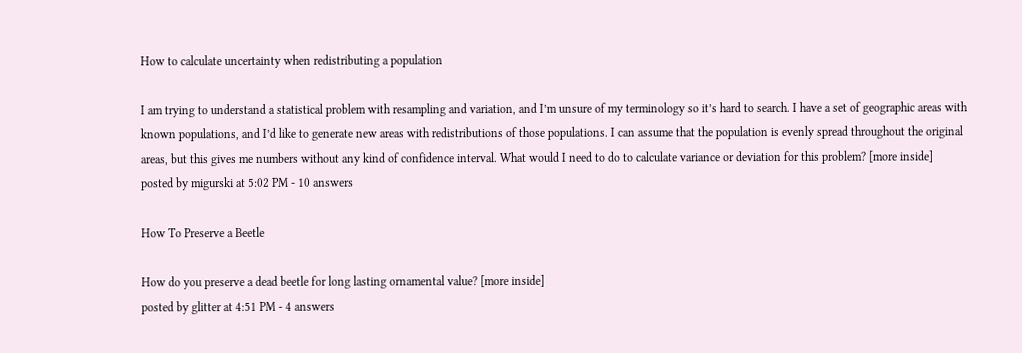How to calculate uncertainty when redistributing a population

I am trying to understand a statistical problem with resampling and variation, and I’m unsure of my terminology so it’s hard to search. I have a set of geographic areas with known populations, and I’d like to generate new areas with redistributions of those populations. I can assume that the population is evenly spread throughout the original areas, but this gives me numbers without any kind of confidence interval. What would I need to do to calculate variance or deviation for this problem? [more inside]
posted by migurski at 5:02 PM - 10 answers

How To Preserve a Beetle

How do you preserve a dead beetle for long lasting ornamental value? [more inside]
posted by glitter at 4:51 PM - 4 answers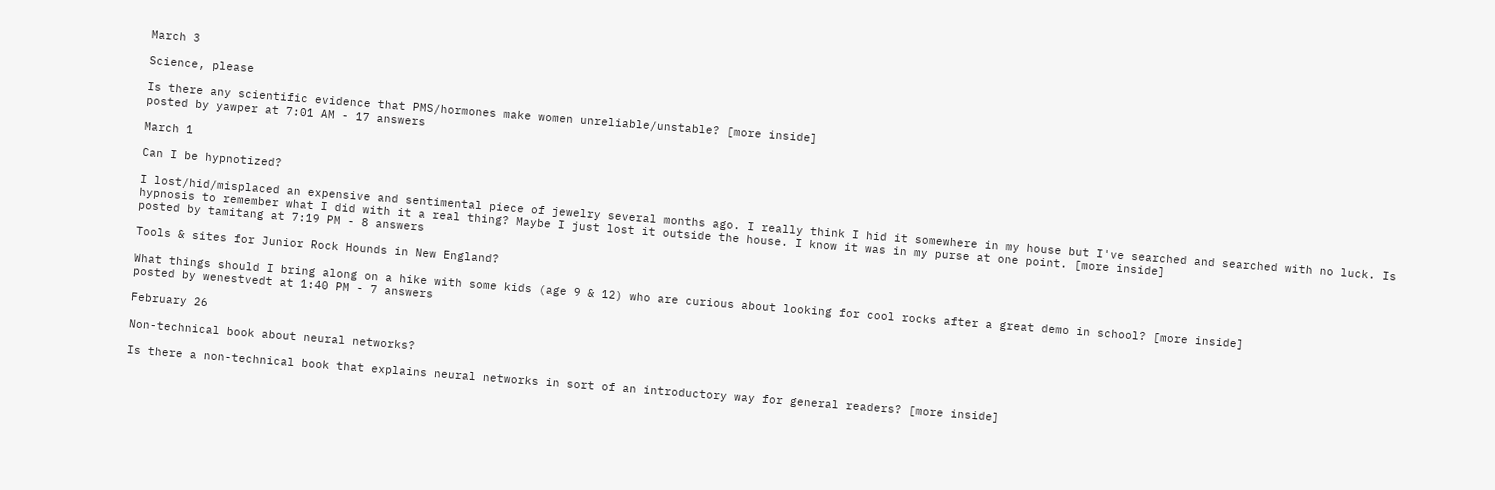March 3

Science, please

Is there any scientific evidence that PMS/hormones make women unreliable/unstable? [more inside]
posted by yawper at 7:01 AM - 17 answers

March 1

Can I be hypnotized?

I lost/hid/misplaced an expensive and sentimental piece of jewelry several months ago. I really think I hid it somewhere in my house but I've searched and searched with no luck. Is hypnosis to remember what I did with it a real thing? Maybe I just lost it outside the house. I know it was in my purse at one point. [more inside]
posted by tamitang at 7:19 PM - 8 answers

Tools & sites for Junior Rock Hounds in New England?

What things should I bring along on a hike with some kids (age 9 & 12) who are curious about looking for cool rocks after a great demo in school? [more inside]
posted by wenestvedt at 1:40 PM - 7 answers

February 26

Non-technical book about neural networks?

Is there a non-technical book that explains neural networks in sort of an introductory way for general readers? [more inside]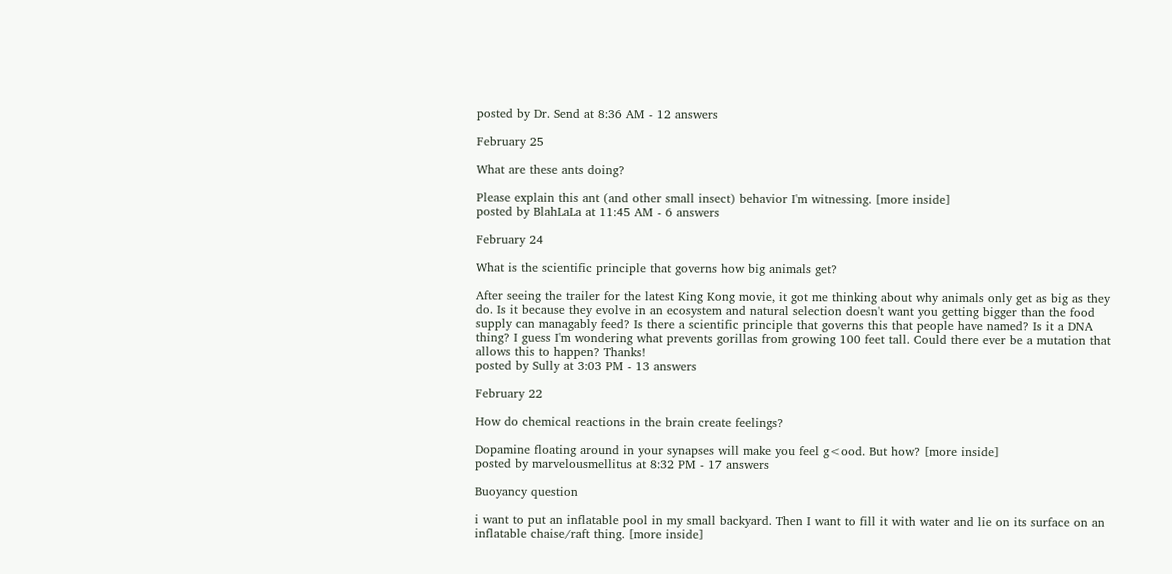posted by Dr. Send at 8:36 AM - 12 answers

February 25

What are these ants doing?

Please explain this ant (and other small insect) behavior I'm witnessing. [more inside]
posted by BlahLaLa at 11:45 AM - 6 answers

February 24

What is the scientific principle that governs how big animals get?

After seeing the trailer for the latest King Kong movie, it got me thinking about why animals only get as big as they do. Is it because they evolve in an ecosystem and natural selection doesn't want you getting bigger than the food supply can managably feed? Is there a scientific principle that governs this that people have named? Is it a DNA thing? I guess I'm wondering what prevents gorillas from growing 100 feet tall. Could there ever be a mutation that allows this to happen? Thanks!
posted by Sully at 3:03 PM - 13 answers

February 22

How do chemical reactions in the brain create feelings?

Dopamine floating around in your synapses will make you feel g<ood. But how? [more inside]
posted by marvelousmellitus at 8:32 PM - 17 answers

Buoyancy question

i want to put an inflatable pool in my small backyard. Then I want to fill it with water and lie on its surface on an inflatable chaise/raft thing. [more inside]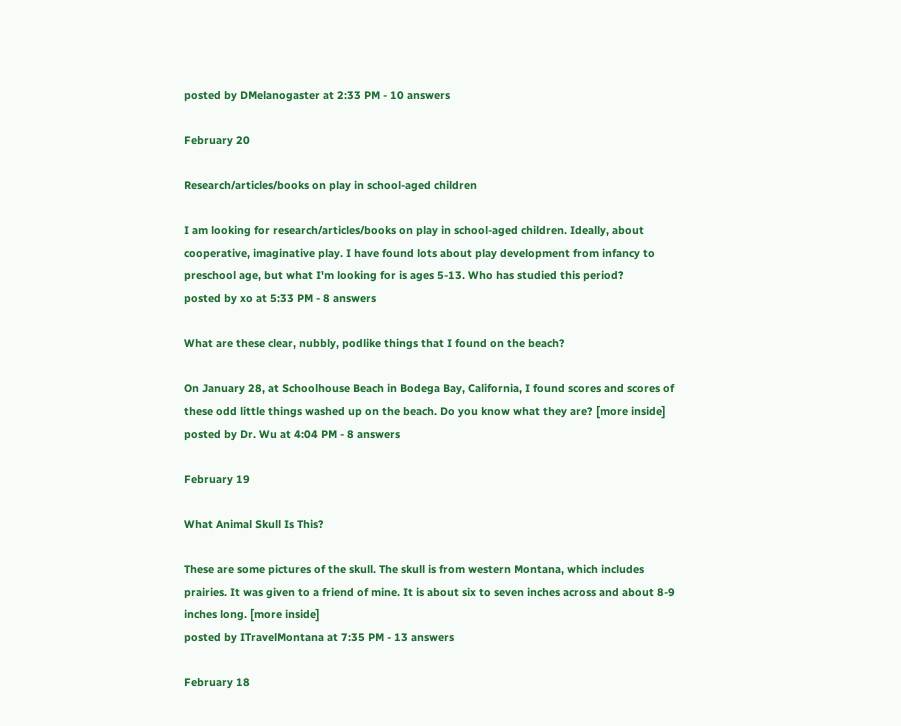posted by DMelanogaster at 2:33 PM - 10 answers

February 20

Research/articles/books on play in school-aged children

I am looking for research/articles/books on play in school-aged children. Ideally, about cooperative, imaginative play. I have found lots about play development from infancy to preschool age, but what I'm looking for is ages 5-13. Who has studied this period?
posted by xo at 5:33 PM - 8 answers

What are these clear, nubbly, podlike things that I found on the beach?

On January 28, at Schoolhouse Beach in Bodega Bay, California, I found scores and scores of these odd little things washed up on the beach. Do you know what they are? [more inside]
posted by Dr. Wu at 4:04 PM - 8 answers

February 19

What Animal Skull Is This?

These are some pictures of the skull. The skull is from western Montana, which includes prairies. It was given to a friend of mine. It is about six to seven inches across and about 8-9 inches long. [more inside]
posted by ITravelMontana at 7:35 PM - 13 answers

February 18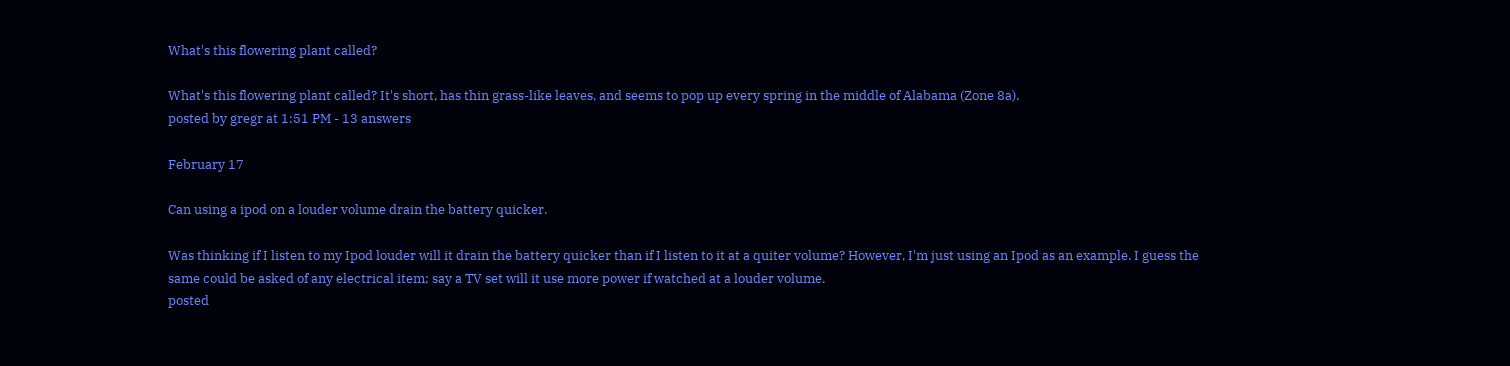What's this flowering plant called?

What's this flowering plant called? It's short, has thin grass-like leaves, and seems to pop up every spring in the middle of Alabama (Zone 8a).
posted by gregr at 1:51 PM - 13 answers

February 17

Can using a ipod on a louder volume drain the battery quicker.

Was thinking if I listen to my Ipod louder will it drain the battery quicker than if I listen to it at a quiter volume? However, I'm just using an Ipod as an example. I guess the same could be asked of any electrical item; say a TV set will it use more power if watched at a louder volume.
posted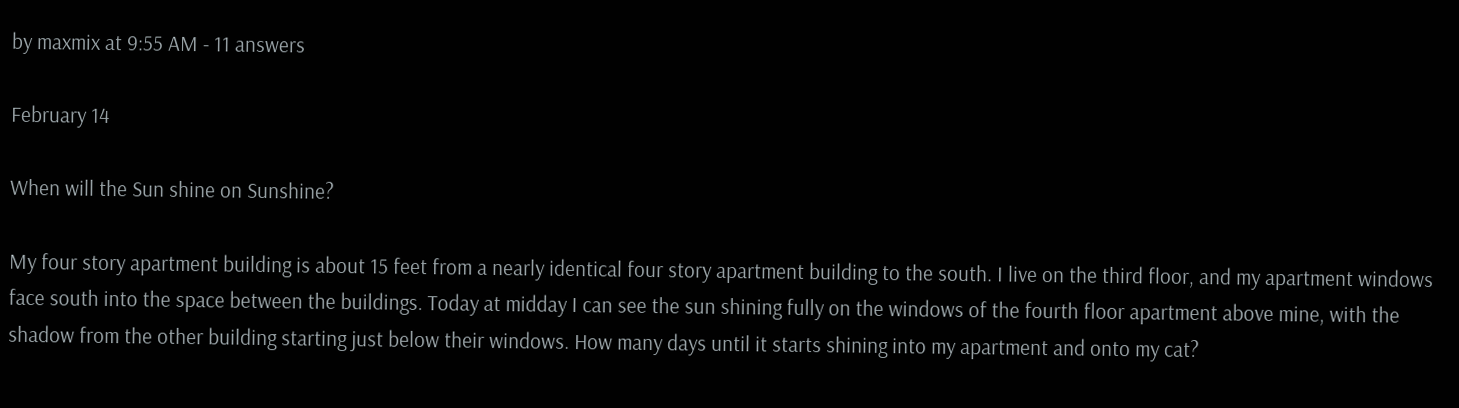by maxmix at 9:55 AM - 11 answers

February 14

When will the Sun shine on Sunshine?

My four story apartment building is about 15 feet from a nearly identical four story apartment building to the south. I live on the third floor, and my apartment windows face south into the space between the buildings. Today at midday I can see the sun shining fully on the windows of the fourth floor apartment above mine, with the shadow from the other building starting just below their windows. How many days until it starts shining into my apartment and onto my cat?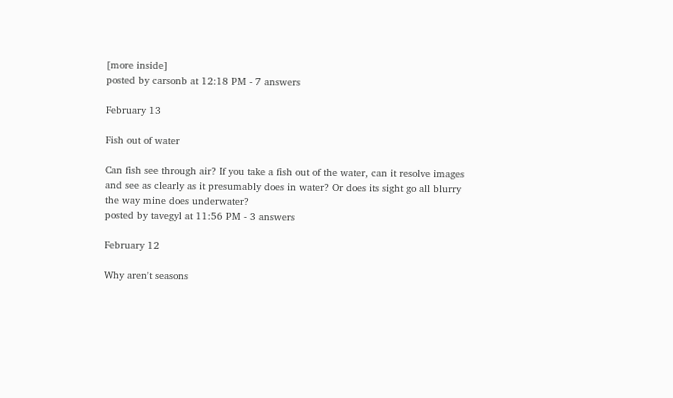[more inside]
posted by carsonb at 12:18 PM - 7 answers

February 13

Fish out of water

Can fish see through air? If you take a fish out of the water, can it resolve images and see as clearly as it presumably does in water? Or does its sight go all blurry the way mine does underwater?
posted by tavegyl at 11:56 PM - 3 answers

February 12

Why aren't seasons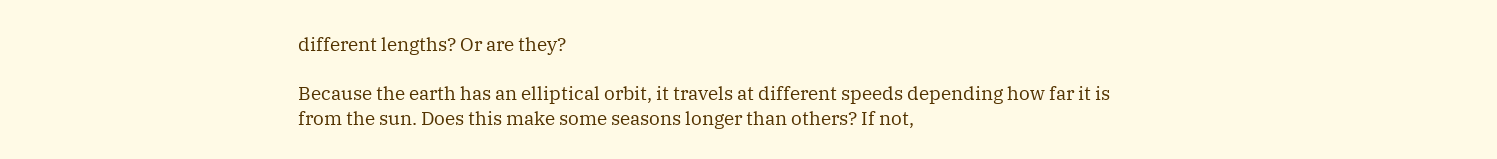different lengths? Or are they?

Because the earth has an elliptical orbit, it travels at different speeds depending how far it is from the sun. Does this make some seasons longer than others? If not,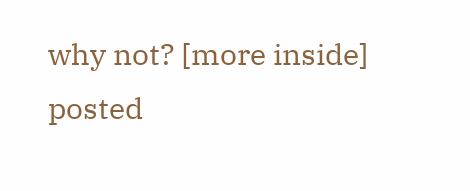why not? [more inside]
posted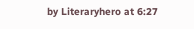by Literaryhero at 6:27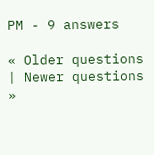PM - 9 answers

« Older questions | Newer questions »